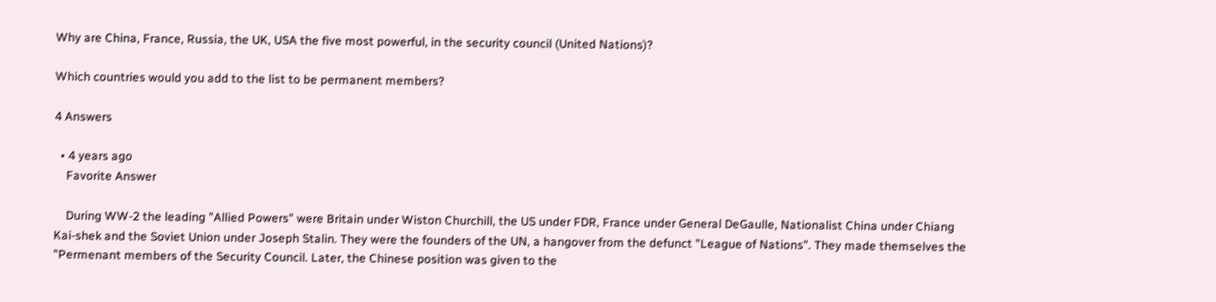Why are China, France, Russia, the UK, USA the five most powerful, in the security council (United Nations)?

Which countries would you add to the list to be permanent members?

4 Answers

  • 4 years ago
    Favorite Answer

    During WW-2 the leading "Allied Powers" were Britain under Wiston Churchill, the US under FDR, France under General DeGaulle, Nationalist China under Chiang Kai-shek and the Soviet Union under Joseph Stalin. They were the founders of the UN, a hangover from the defunct "League of Nations". They made themselves the "Permenant members of the Security Council. Later, the Chinese position was given to the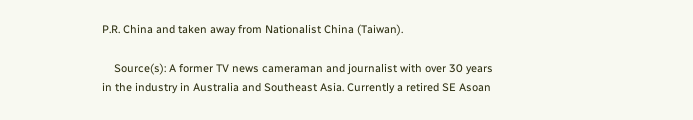P.R. China and taken away from Nationalist China (Taiwan).

    Source(s): A former TV news cameraman and journalist with over 30 years in the industry in Australia and Southeast Asia. Currently a retired SE Asoan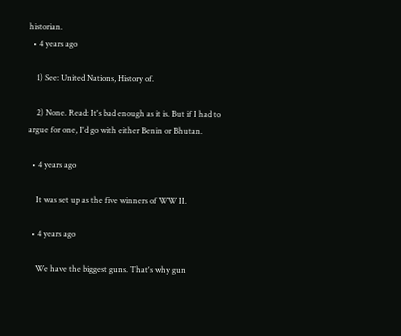historian.
  • 4 years ago

    1) See: United Nations, History of.

    2) None. Read: It's bad enough as it is. But if I had to argue for one, I'd go with either Benin or Bhutan.

  • 4 years ago

    It was set up as the five winners of WW II.

  • 4 years ago

    We have the biggest guns. That's why gun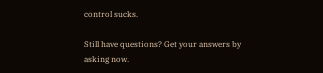control sucks.

Still have questions? Get your answers by asking now.